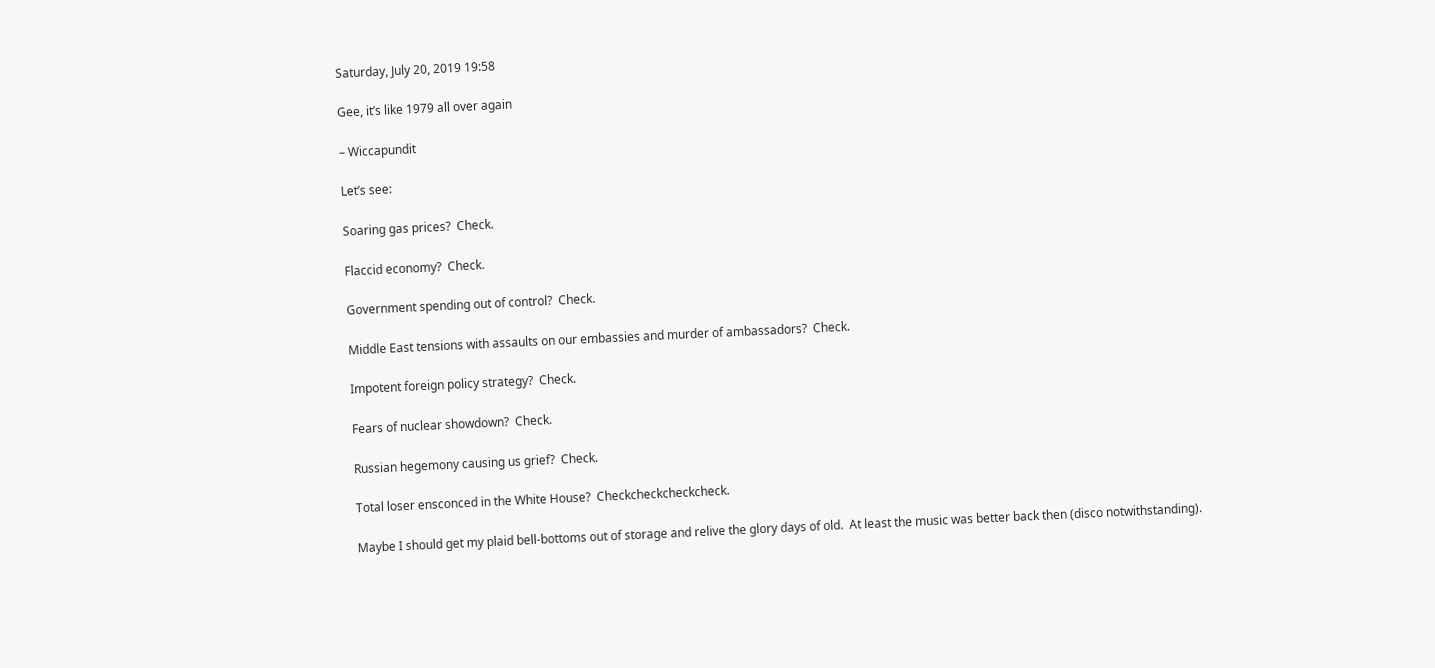Saturday, July 20, 2019 19:58

Gee, it’s like 1979 all over again

– Wiccapundit

Let’s see:

Soaring gas prices?  Check.

Flaccid economy?  Check.

Government spending out of control?  Check.

Middle East tensions with assaults on our embassies and murder of ambassadors?  Check.

Impotent foreign policy strategy?  Check.

Fears of nuclear showdown?  Check.

Russian hegemony causing us grief?  Check.

Total loser ensconced in the White House?  Checkcheckcheckcheck.

Maybe I should get my plaid bell-bottoms out of storage and relive the glory days of old.  At least the music was better back then (disco notwithstanding).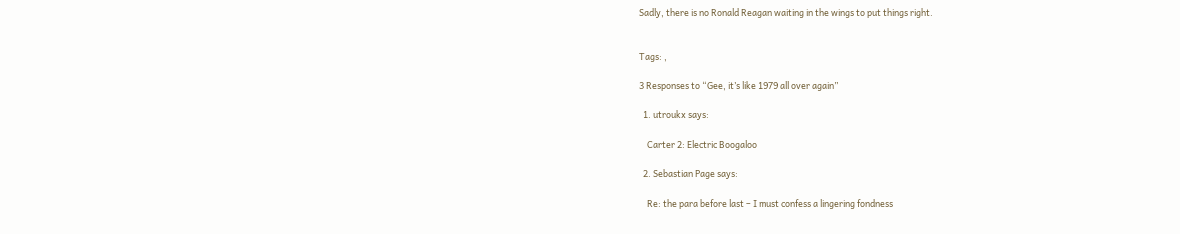Sadly, there is no Ronald Reagan waiting in the wings to put things right.


Tags: ,

3 Responses to “Gee, it’s like 1979 all over again”

  1. utroukx says:

    Carter 2: Electric Boogaloo

  2. Sebastian Page says:

    Re: the para before last – I must confess a lingering fondness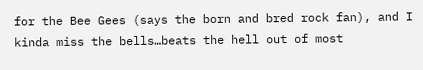for the Bee Gees (says the born and bred rock fan), and I kinda miss the bells…beats the hell out of most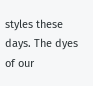styles these days. The dyes of our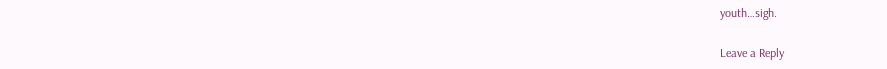youth…sigh.

Leave a Reply